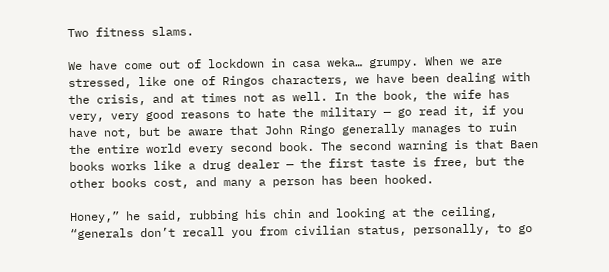Two fitness slams.

We have come out of lockdown in casa weka… grumpy. When we are stressed, like one of Ringos characters, we have been dealing with the crisis, and at times not as well. In the book, the wife has very, very good reasons to hate the military — go read it, if you have not, but be aware that John Ringo generally manages to ruin the entire world every second book. The second warning is that Baen books works like a drug dealer — the first taste is free, but the other books cost, and many a person has been hooked.

Honey,” he said, rubbing his chin and looking at the ceiling, “generals don’t recall you from civilian status, personally, to go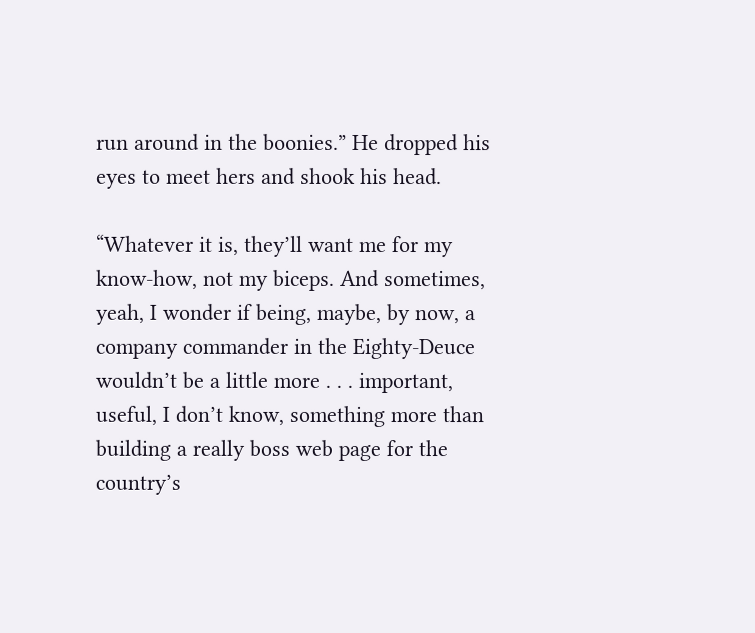run around in the boonies.” He dropped his eyes to meet hers and shook his head.

“Whatever it is, they’ll want me for my know-how, not my biceps. And sometimes, yeah, I wonder if being, maybe, by now, a company commander in the Eighty-Deuce wouldn’t be a little more . . . important, useful, I don’t know, something more than building a really boss web page for the country’s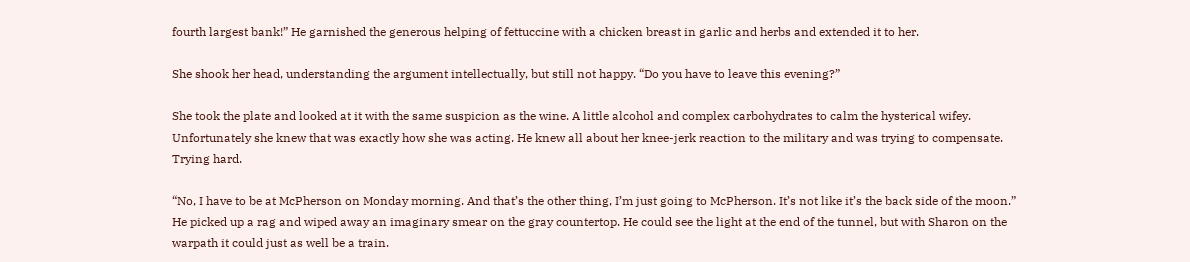fourth largest bank!” He garnished the generous helping of fettuccine with a chicken breast in garlic and herbs and extended it to her.

She shook her head, understanding the argument intellectually, but still not happy. “Do you have to leave this evening?”

She took the plate and looked at it with the same suspicion as the wine. A little alcohol and complex carbohydrates to calm the hysterical wifey. Unfortunately she knew that was exactly how she was acting. He knew all about her knee-jerk reaction to the military and was trying to compensate. Trying hard.

“No, I have to be at McPherson on Monday morning. And that’s the other thing, I’m just going to McPherson. It’s not like it’s the back side of the moon.” He picked up a rag and wiped away an imaginary smear on the gray countertop. He could see the light at the end of the tunnel, but with Sharon on the warpath it could just as well be a train.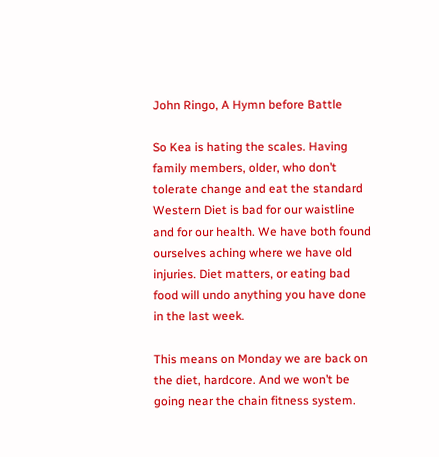John Ringo, A Hymn before Battle

So Kea is hating the scales. Having family members, older, who don’t tolerate change and eat the standard Western Diet is bad for our waistline and for our health. We have both found ourselves aching where we have old injuries. Diet matters, or eating bad food will undo anything you have done in the last week.

This means on Monday we are back on the diet, hardcore. And we won’t be going near the chain fitness system.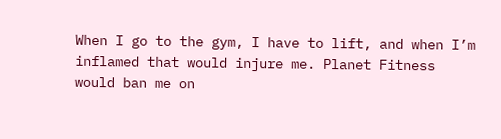When I go to the gym, I have to lift, and when I’m inflamed that would injure me. Planet Fitness would ban me on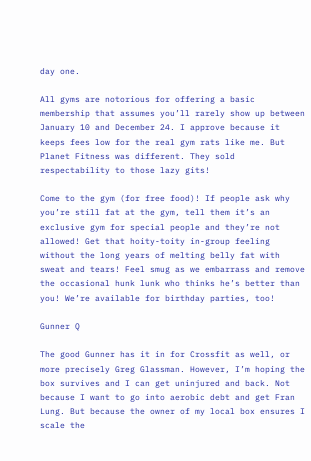day one.

All gyms are notorious for offering a basic membership that assumes you’ll rarely show up between January 10 and December 24. I approve because it keeps fees low for the real gym rats like me. But Planet Fitness was different. They sold respectability to those lazy gits!

Come to the gym (for free food)! If people ask why you’re still fat at the gym, tell them it’s an exclusive gym for special people and they’re not allowed! Get that hoity-toity in-group feeling without the long years of melting belly fat with sweat and tears! Feel smug as we embarrass and remove the occasional hunk lunk who thinks he’s better than you! We’re available for birthday parties, too!

Gunner Q

The good Gunner has it in for Crossfit as well, or more precisely Greg Glassman. However, I’m hoping the box survives and I can get uninjured and back. Not because I want to go into aerobic debt and get Fran Lung. But because the owner of my local box ensures I scale the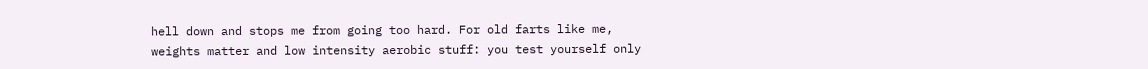hell down and stops me from going too hard. For old farts like me, weights matter and low intensity aerobic stuff: you test yourself only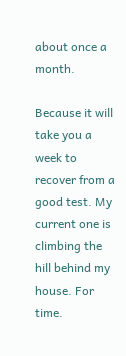about once a month.

Because it will take you a week to recover from a good test. My current one is climbing the hill behind my house. For time.